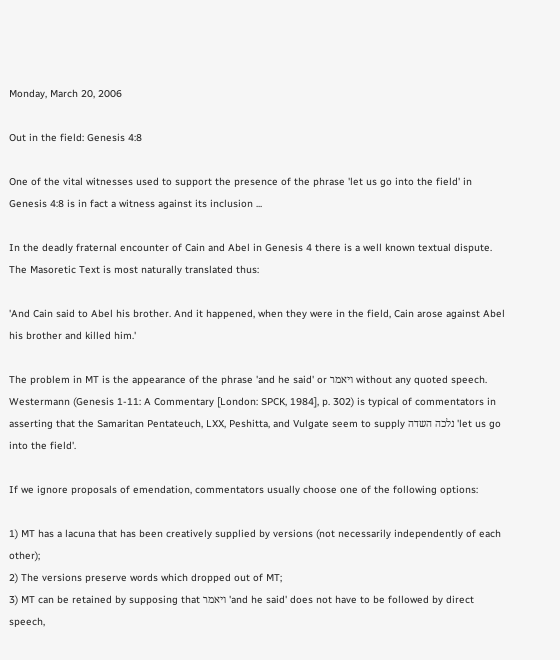Monday, March 20, 2006

Out in the field: Genesis 4:8

One of the vital witnesses used to support the presence of the phrase 'let us go into the field' in Genesis 4:8 is in fact a witness against its inclusion ...

In the deadly fraternal encounter of Cain and Abel in Genesis 4 there is a well known textual dispute. The Masoretic Text is most naturally translated thus:

'And Cain said to Abel his brother. And it happened, when they were in the field, Cain arose against Abel his brother and killed him.'

The problem in MT is the appearance of the phrase 'and he said' or ויאמר without any quoted speech. Westermann (Genesis 1-11: A Commentary [London: SPCK, 1984], p. 302) is typical of commentators in asserting that the Samaritan Pentateuch, LXX, Peshitta, and Vulgate seem to supply נלכה השדה 'let us go into the field'.

If we ignore proposals of emendation, commentators usually choose one of the following options:

1) MT has a lacuna that has been creatively supplied by versions (not necessarily independently of each other);
2) The versions preserve words which dropped out of MT;
3) MT can be retained by supposing that ויאמר 'and he said' does not have to be followed by direct speech,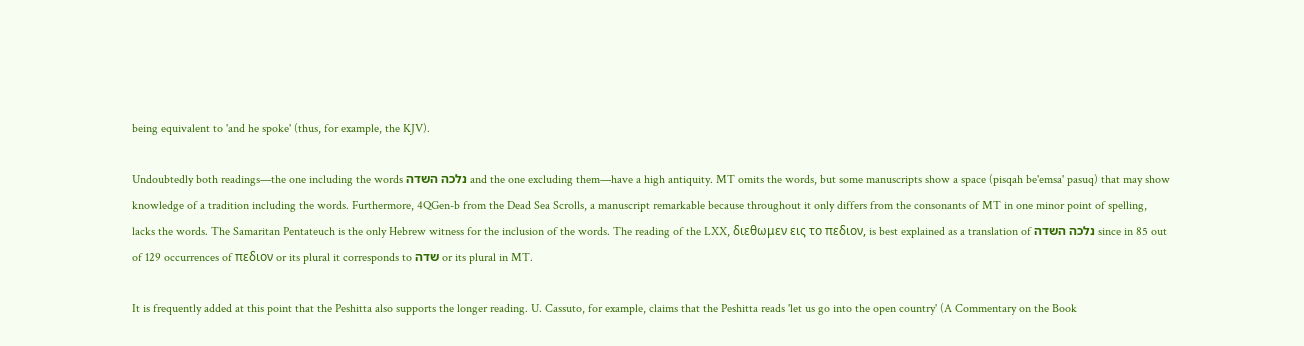being equivalent to 'and he spoke' (thus, for example, the KJV).

Undoubtedly both readings—the one including the words נלכה השדה and the one excluding them—have a high antiquity. MT omits the words, but some manuscripts show a space (pisqah be'emsa' pasuq) that may show knowledge of a tradition including the words. Furthermore, 4QGen-b from the Dead Sea Scrolls, a manuscript remarkable because throughout it only differs from the consonants of MT in one minor point of spelling, lacks the words. The Samaritan Pentateuch is the only Hebrew witness for the inclusion of the words. The reading of the LXX, διεθωμεν εις το πεδιον, is best explained as a translation of נלכה השדה since in 85 out of 129 occurrences of πεδιον or its plural it corresponds to שדה or its plural in MT.

It is frequently added at this point that the Peshitta also supports the longer reading. U. Cassuto, for example, claims that the Peshitta reads 'let us go into the open country' (A Commentary on the Book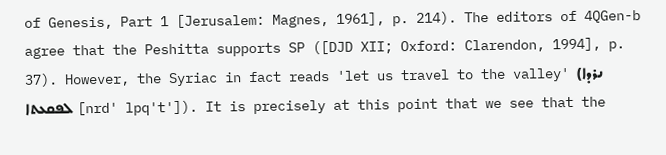of Genesis, Part 1 [Jerusalem: Magnes, 1961], p. 214). The editors of 4QGen-b agree that the Peshitta supports SP ([DJD XII; Oxford: Clarendon, 1994], p. 37). However, the Syriac in fact reads 'let us travel to the valley' (ܢܪܕܐ ܠܦܩܥܬܐ [nrd' lpq't']). It is precisely at this point that we see that the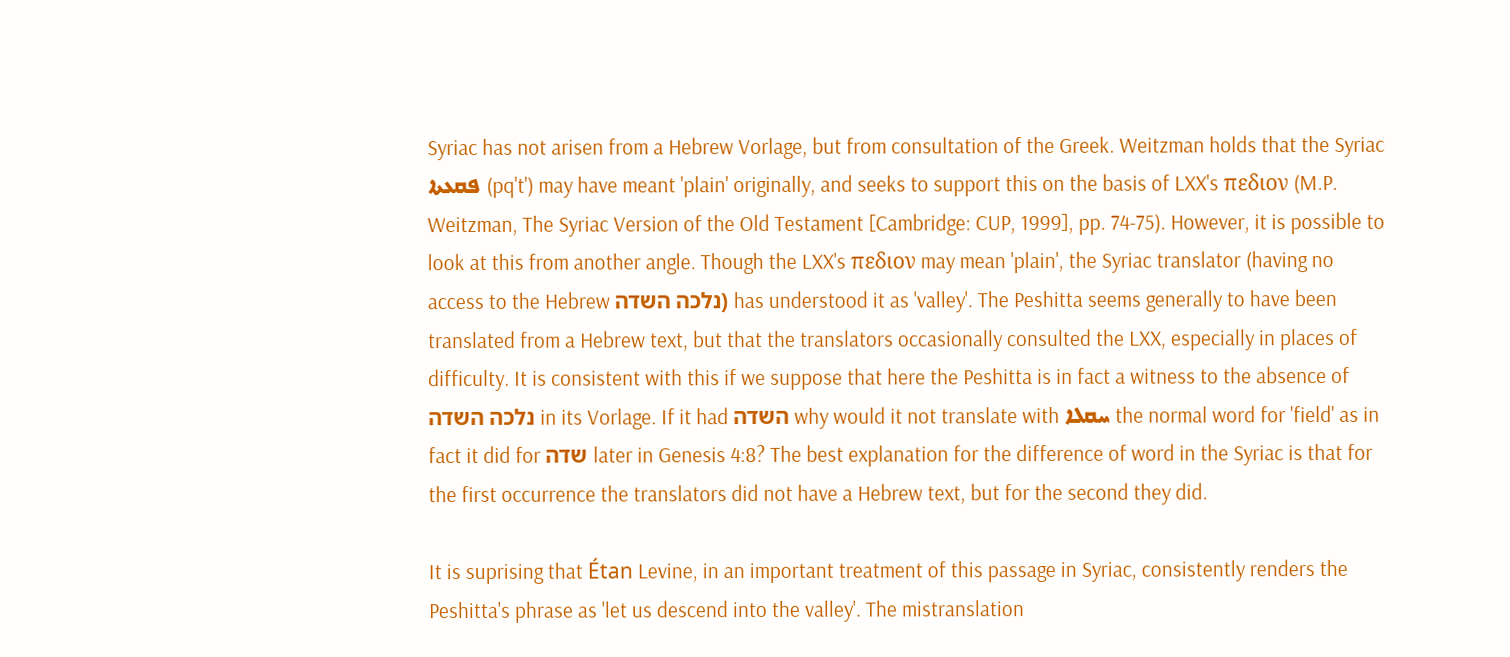Syriac has not arisen from a Hebrew Vorlage, but from consultation of the Greek. Weitzman holds that the Syriac ܦܩܥܬܐ (pq't') may have meant 'plain' originally, and seeks to support this on the basis of LXX's πεδιον (M.P. Weitzman, The Syriac Version of the Old Testament [Cambridge: CUP, 1999], pp. 74-75). However, it is possible to look at this from another angle. Though the LXX's πεδιον may mean 'plain', the Syriac translator (having no access to the Hebrew נלכה השדה) has understood it as 'valley'. The Peshitta seems generally to have been translated from a Hebrew text, but that the translators occasionally consulted the LXX, especially in places of difficulty. It is consistent with this if we suppose that here the Peshitta is in fact a witness to the absence of נלכה השדה in its Vorlage. If it had השדה why would it not translate with ܚܩܠܐ the normal word for 'field' as in fact it did for שדה later in Genesis 4:8? The best explanation for the difference of word in the Syriac is that for the first occurrence the translators did not have a Hebrew text, but for the second they did.

It is suprising that Étan Levine, in an important treatment of this passage in Syriac, consistently renders the Peshitta's phrase as 'let us descend into the valley'. The mistranslation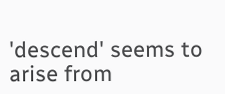'descend' seems to arise from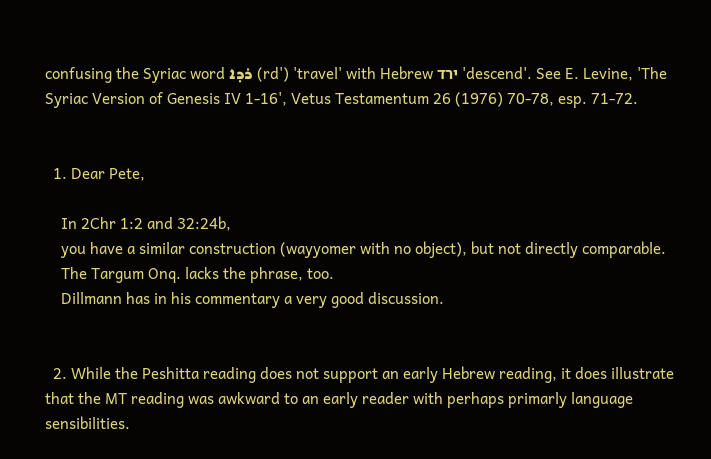confusing the Syriac word ܪܕܐ (rd') 'travel' with Hebrew ירד 'descend'. See E. Levine, 'The Syriac Version of Genesis IV 1-16', Vetus Testamentum 26 (1976) 70-78, esp. 71-72.


  1. Dear Pete,

    In 2Chr 1:2 and 32:24b,
    you have a similar construction (wayyomer with no object), but not directly comparable.
    The Targum Onq. lacks the phrase, too.
    Dillmann has in his commentary a very good discussion.


  2. While the Peshitta reading does not support an early Hebrew reading, it does illustrate that the MT reading was awkward to an early reader with perhaps primarly language sensibilities.